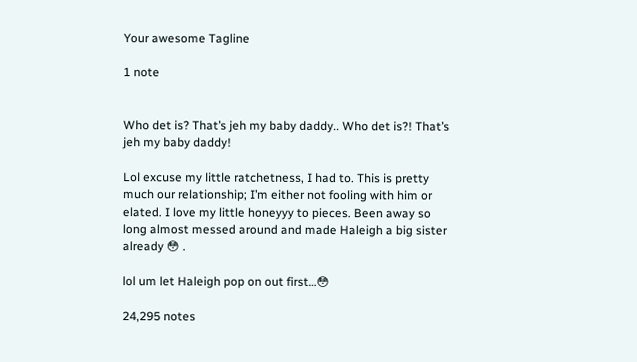Your awesome Tagline

1 note


Who det is? That’s jeh my baby daddy.. Who det is?! That’s jeh my baby daddy!

Lol excuse my little ratchetness, I had to. This is pretty much our relationship; I’m either not fooling with him or elated. I love my little honeyyy to pieces. Been away so long almost messed around and made Haleigh a big sister already 😳 .

lol um let Haleigh pop on out first…😳

24,295 notes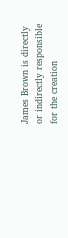James Brown is directly or indirectly responsible for the creation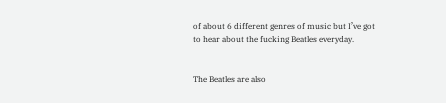of about 6 different genres of music but I’ve got to hear about the fucking Beatles everyday.


The Beatles are also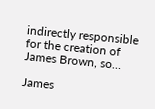indirectly responsible for the creation of James Brown, so…

James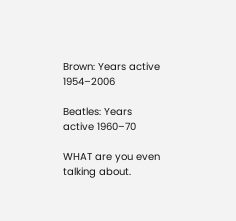Brown: Years active 1954–2006

Beatles: Years active 1960–70

WHAT are you even talking about.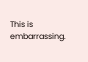This is embarrassing.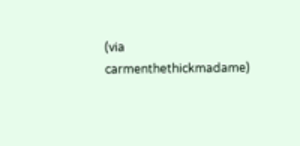(via carmenthethickmadame)